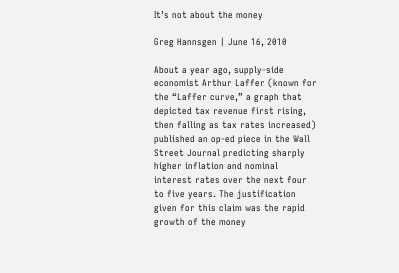It’s not about the money

Greg Hannsgen | June 16, 2010

About a year ago, supply-side economist Arthur Laffer (known for the “Laffer curve,” a graph that depicted tax revenue first rising, then falling as tax rates increased) published an op-ed piece in the Wall Street Journal predicting sharply higher inflation and nominal interest rates over the next four to five years. The justification given for this claim was the rapid growth of the money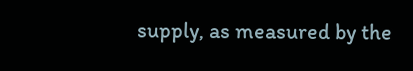supply, as measured by the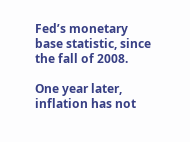Fed’s monetary base statistic, since the fall of 2008.

One year later, inflation has not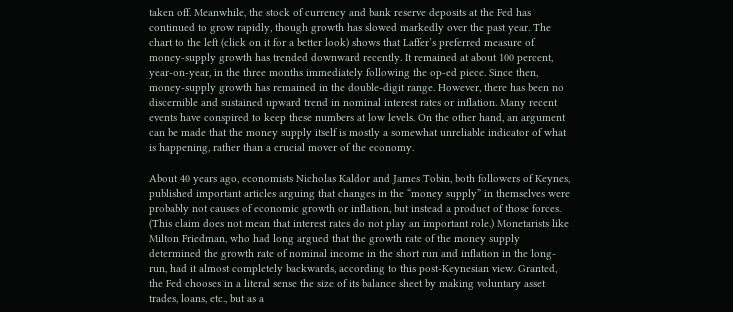taken off. Meanwhile, the stock of currency and bank reserve deposits at the Fed has continued to grow rapidly, though growth has slowed markedly over the past year. The chart to the left (click on it for a better look) shows that Laffer’s preferred measure of money-supply growth has trended downward recently. It remained at about 100 percent, year-on-year, in the three months immediately following the op-ed piece. Since then, money-supply growth has remained in the double-digit range. However, there has been no discernible and sustained upward trend in nominal interest rates or inflation. Many recent events have conspired to keep these numbers at low levels. On the other hand, an argument can be made that the money supply itself is mostly a somewhat unreliable indicator of what is happening, rather than a crucial mover of the economy.

About 40 years ago, economists Nicholas Kaldor and James Tobin, both followers of Keynes, published important articles arguing that changes in the “money supply” in themselves were probably not causes of economic growth or inflation, but instead a product of those forces. (This claim does not mean that interest rates do not play an important role.) Monetarists like Milton Friedman, who had long argued that the growth rate of the money supply determined the growth rate of nominal income in the short run and inflation in the long-run, had it almost completely backwards, according to this post-Keynesian view. Granted, the Fed chooses in a literal sense the size of its balance sheet by making voluntary asset trades, loans, etc., but as a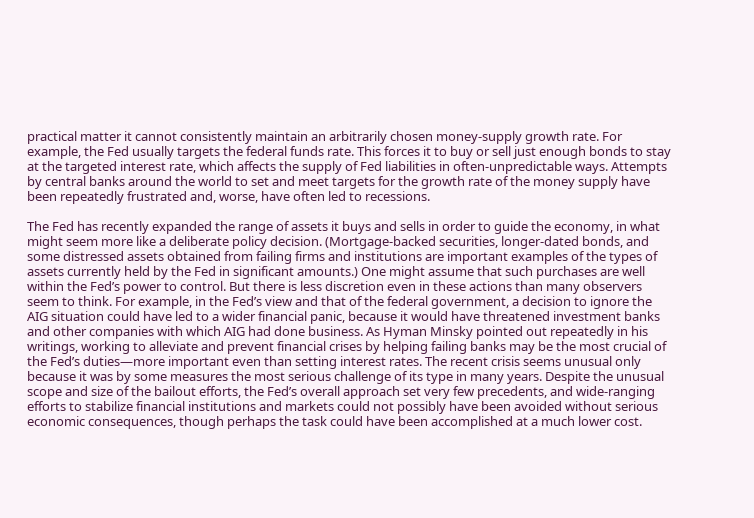practical matter it cannot consistently maintain an arbitrarily chosen money-supply growth rate. For example, the Fed usually targets the federal funds rate. This forces it to buy or sell just enough bonds to stay at the targeted interest rate, which affects the supply of Fed liabilities in often-unpredictable ways. Attempts by central banks around the world to set and meet targets for the growth rate of the money supply have been repeatedly frustrated and, worse, have often led to recessions.

The Fed has recently expanded the range of assets it buys and sells in order to guide the economy, in what might seem more like a deliberate policy decision. (Mortgage-backed securities, longer-dated bonds, and some distressed assets obtained from failing firms and institutions are important examples of the types of assets currently held by the Fed in significant amounts.) One might assume that such purchases are well within the Fed’s power to control. But there is less discretion even in these actions than many observers seem to think. For example, in the Fed’s view and that of the federal government, a decision to ignore the AIG situation could have led to a wider financial panic, because it would have threatened investment banks and other companies with which AIG had done business. As Hyman Minsky pointed out repeatedly in his writings, working to alleviate and prevent financial crises by helping failing banks may be the most crucial of the Fed’s duties—more important even than setting interest rates. The recent crisis seems unusual only because it was by some measures the most serious challenge of its type in many years. Despite the unusual scope and size of the bailout efforts, the Fed’s overall approach set very few precedents, and wide-ranging efforts to stabilize financial institutions and markets could not possibly have been avoided without serious economic consequences, though perhaps the task could have been accomplished at a much lower cost.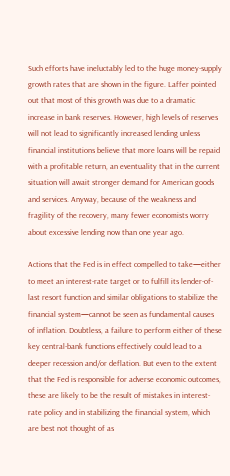Such efforts have ineluctably led to the huge money-supply growth rates that are shown in the figure. Laffer pointed out that most of this growth was due to a dramatic increase in bank reserves. However, high levels of reserves will not lead to significantly increased lending unless financial institutions believe that more loans will be repaid with a profitable return, an eventuality that in the current situation will await stronger demand for American goods and services. Anyway, because of the weakness and fragility of the recovery, many fewer economists worry about excessive lending now than one year ago.

Actions that the Fed is in effect compelled to take—either to meet an interest-rate target or to fulfill its lender-of-last resort function and similar obligations to stabilize the financial system—cannot be seen as fundamental causes of inflation. Doubtless, a failure to perform either of these key central-bank functions effectively could lead to a deeper recession and/or deflation. But even to the extent that the Fed is responsible for adverse economic outcomes, these are likely to be the result of mistakes in interest-rate policy and in stabilizing the financial system, which are best not thought of as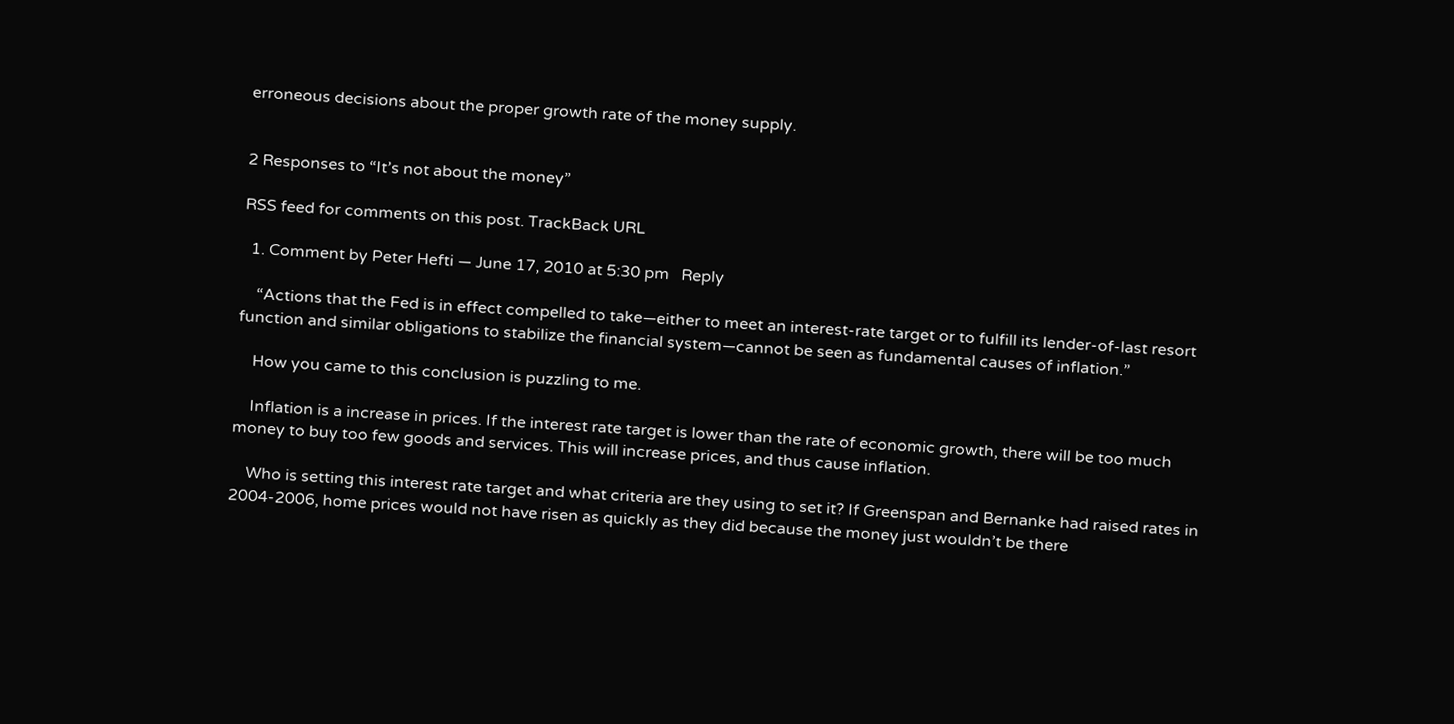erroneous decisions about the proper growth rate of the money supply.


2 Responses to “It’s not about the money”

RSS feed for comments on this post. TrackBack URL

  1. Comment by Peter Hefti — June 17, 2010 at 5:30 pm   Reply

    “Actions that the Fed is in effect compelled to take—either to meet an interest-rate target or to fulfill its lender-of-last resort function and similar obligations to stabilize the financial system—cannot be seen as fundamental causes of inflation.”

    How you came to this conclusion is puzzling to me.

    Inflation is a increase in prices. If the interest rate target is lower than the rate of economic growth, there will be too much money to buy too few goods and services. This will increase prices, and thus cause inflation.

    Who is setting this interest rate target and what criteria are they using to set it? If Greenspan and Bernanke had raised rates in 2004-2006, home prices would not have risen as quickly as they did because the money just wouldn’t be there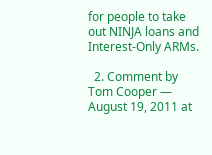for people to take out NINJA loans and Interest-Only ARMs.

  2. Comment by Tom Cooper — August 19, 2011 at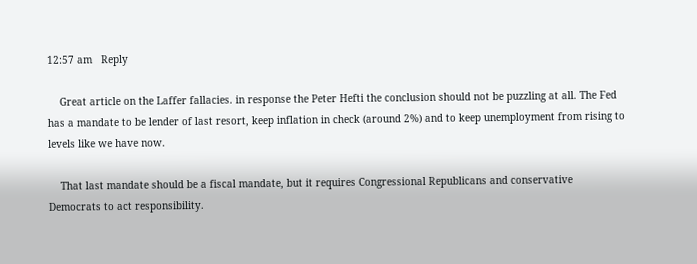12:57 am   Reply

    Great article on the Laffer fallacies. in response the Peter Hefti the conclusion should not be puzzling at all. The Fed has a mandate to be lender of last resort, keep inflation in check (around 2%) and to keep unemployment from rising to levels like we have now.

    That last mandate should be a fiscal mandate, but it requires Congressional Republicans and conservative Democrats to act responsibility.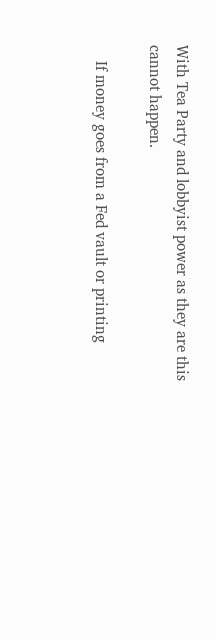With Tea Party and lobbyist power as they are this cannot happen.

    If money goes from a Fed vault or printing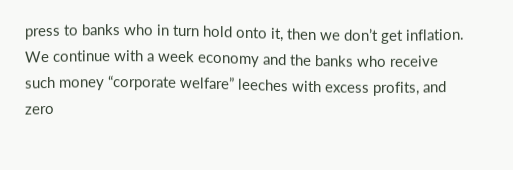press to banks who in turn hold onto it, then we don’t get inflation. We continue with a week economy and the banks who receive such money “corporate welfare” leeches with excess profits, and zero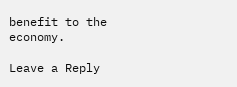benefit to the economy.

Leave a Reply